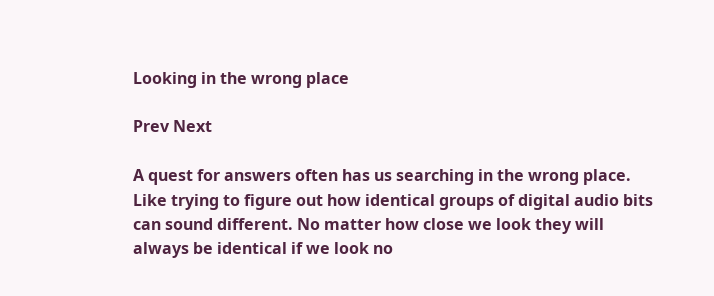Looking in the wrong place

Prev Next

A quest for answers often has us searching in the wrong place. Like trying to figure out how identical groups of digital audio bits can sound different. No matter how close we look they will always be identical if we look no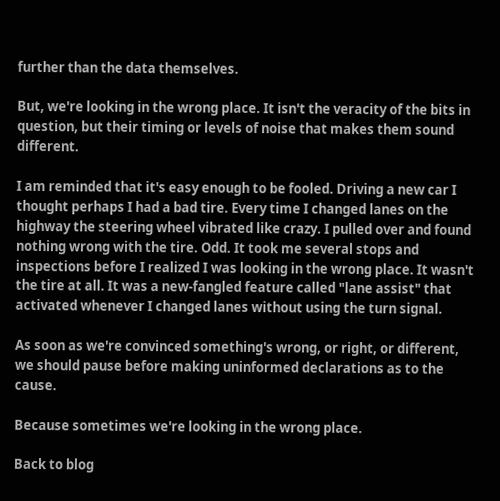further than the data themselves.

But, we're looking in the wrong place. It isn't the veracity of the bits in question, but their timing or levels of noise that makes them sound different.

I am reminded that it's easy enough to be fooled. Driving a new car I thought perhaps I had a bad tire. Every time I changed lanes on the highway the steering wheel vibrated like crazy. I pulled over and found nothing wrong with the tire. Odd. It took me several stops and inspections before I realized I was looking in the wrong place. It wasn't the tire at all. It was a new-fangled feature called "lane assist" that activated whenever I changed lanes without using the turn signal.

As soon as we're convinced something's wrong, or right, or different, we should pause before making uninformed declarations as to the cause.

Because sometimes we're looking in the wrong place.

Back to blog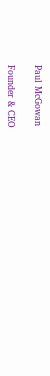Paul McGowan

Founder & CEO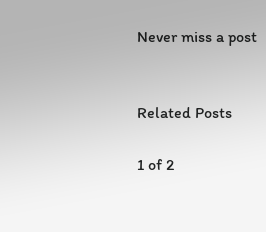Never miss a post


Related Posts

1 of 2